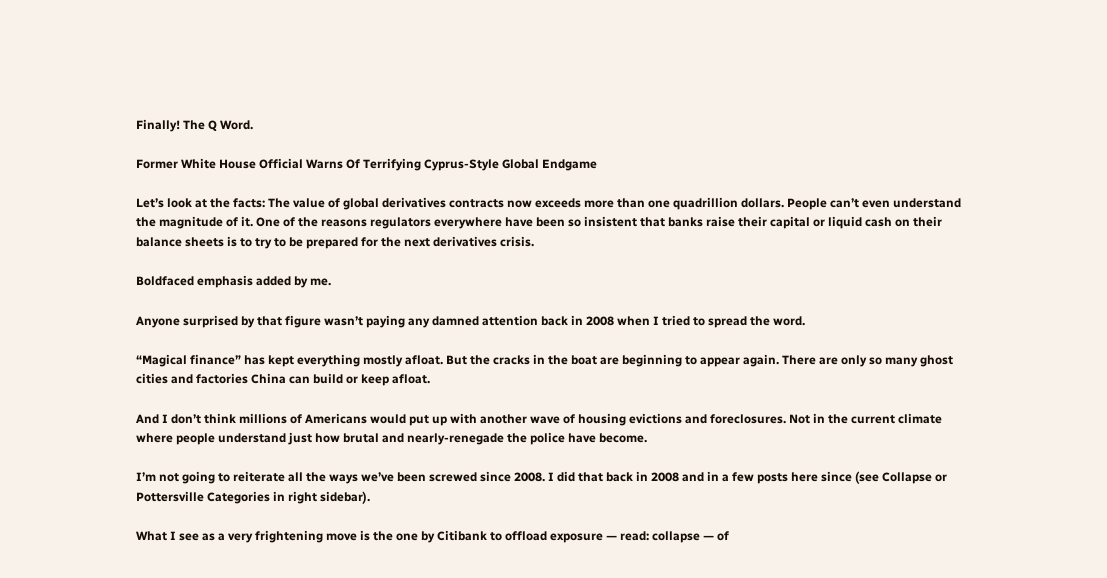Finally! The Q Word.

Former White House Official Warns Of Terrifying Cyprus-Style Global Endgame

Let’s look at the facts: The value of global derivatives contracts now exceeds more than one quadrillion dollars. People can’t even understand the magnitude of it. One of the reasons regulators everywhere have been so insistent that banks raise their capital or liquid cash on their balance sheets is to try to be prepared for the next derivatives crisis.

Boldfaced emphasis added by me.

Anyone surprised by that figure wasn’t paying any damned attention back in 2008 when I tried to spread the word.

“Magical finance” has kept everything mostly afloat. But the cracks in the boat are beginning to appear again. There are only so many ghost cities and factories China can build or keep afloat.

And I don’t think millions of Americans would put up with another wave of housing evictions and foreclosures. Not in the current climate where people understand just how brutal and nearly-renegade the police have become.

I’m not going to reiterate all the ways we’ve been screwed since 2008. I did that back in 2008 and in a few posts here since (see Collapse or Pottersville Categories in right sidebar).

What I see as a very frightening move is the one by Citibank to offload exposure — read: collapse — of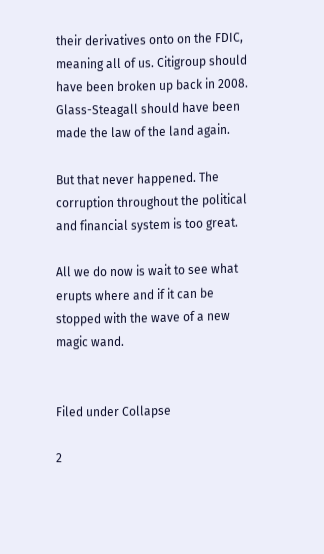their derivatives onto on the FDIC, meaning all of us. Citigroup should have been broken up back in 2008. Glass-Steagall should have been made the law of the land again.

But that never happened. The corruption throughout the political and financial system is too great.

All we do now is wait to see what erupts where and if it can be stopped with the wave of a new magic wand.


Filed under Collapse

2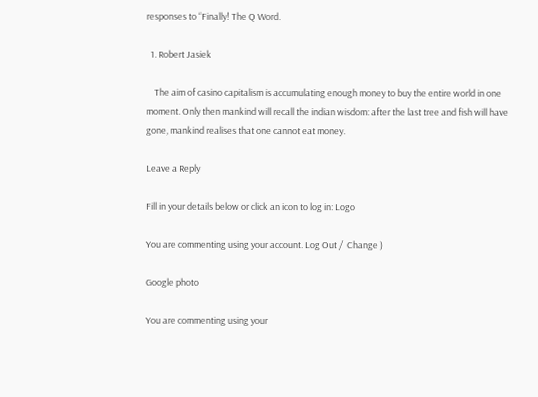responses to “Finally! The Q Word.

  1. Robert Jasiek

    The aim of casino capitalism is accumulating enough money to buy the entire world in one moment. Only then mankind will recall the indian wisdom: after the last tree and fish will have gone, mankind realises that one cannot eat money.

Leave a Reply

Fill in your details below or click an icon to log in: Logo

You are commenting using your account. Log Out /  Change )

Google photo

You are commenting using your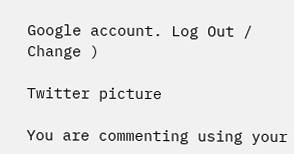Google account. Log Out /  Change )

Twitter picture

You are commenting using your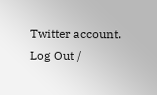Twitter account. Log Out /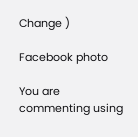Change )

Facebook photo

You are commenting using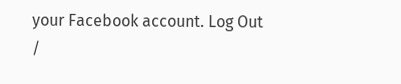your Facebook account. Log Out /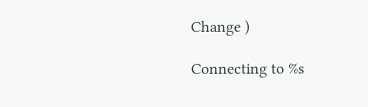Change )

Connecting to %s